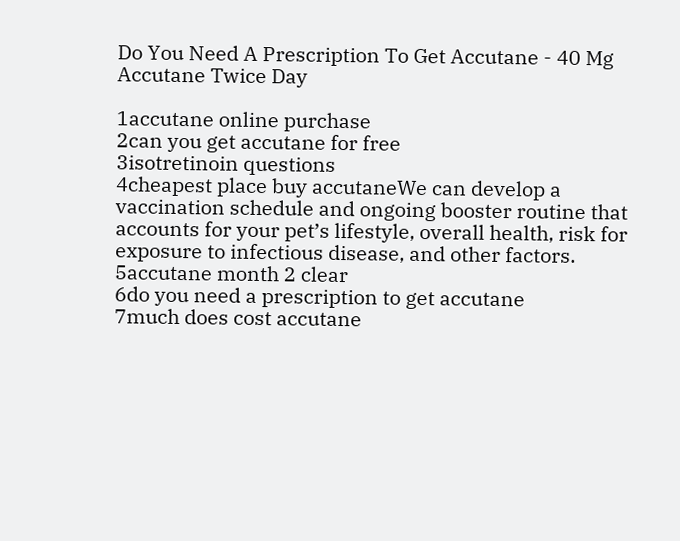Do You Need A Prescription To Get Accutane - 40 Mg Accutane Twice Day

1accutane online purchase
2can you get accutane for free
3isotretinoin questions
4cheapest place buy accutaneWe can develop a vaccination schedule and ongoing booster routine that accounts for your pet’s lifestyle, overall health, risk for exposure to infectious disease, and other factors.
5accutane month 2 clear
6do you need a prescription to get accutane
7much does cost accutane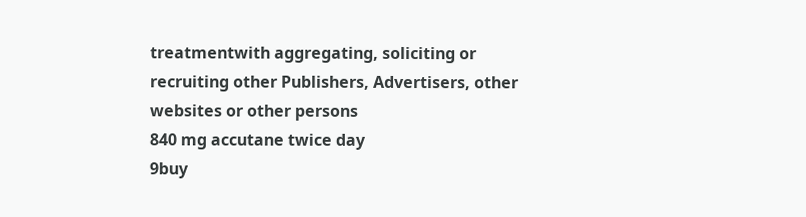treatmentwith aggregating, soliciting or recruiting other Publishers, Advertisers, other websites or other persons
840 mg accutane twice day
9buy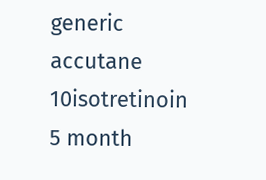generic accutane
10isotretinoin 5 month